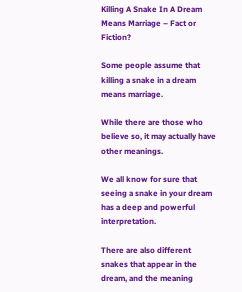Killing A Snake In A Dream Means Marriage – Fact or Fiction?

Some people assume that killing a snake in a dream means marriage.

While there are those who believe so, it may actually have other meanings.

We all know for sure that seeing a snake in your dream has a deep and powerful interpretation.

There are also different snakes that appear in the dream, and the meaning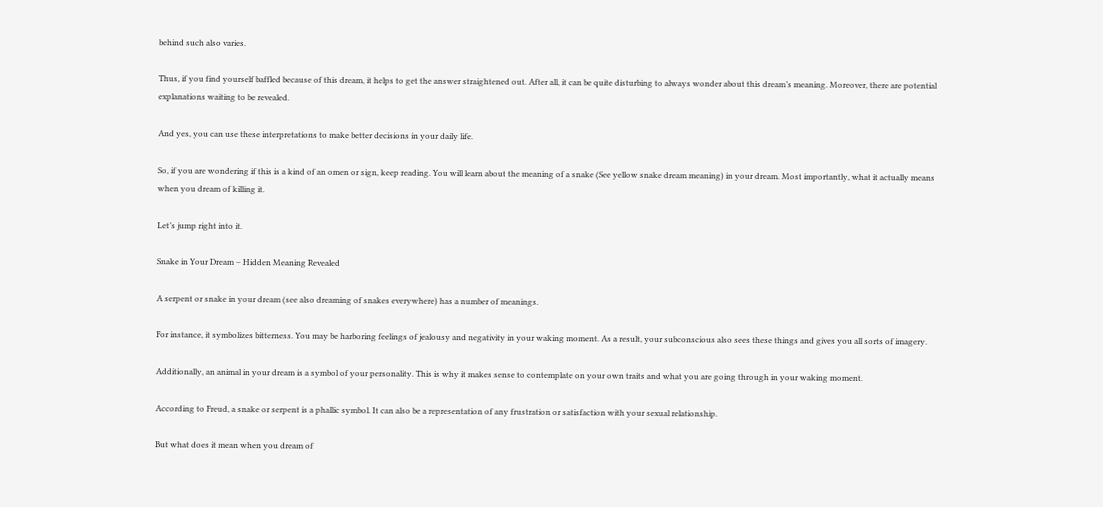behind such also varies.

Thus, if you find yourself baffled because of this dream, it helps to get the answer straightened out. After all, it can be quite disturbing to always wonder about this dream’s meaning. Moreover, there are potential explanations waiting to be revealed.

And yes, you can use these interpretations to make better decisions in your daily life.

So, if you are wondering if this is a kind of an omen or sign, keep reading. You will learn about the meaning of a snake (See yellow snake dream meaning) in your dream. Most importantly, what it actually means when you dream of killing it.

Let’s jump right into it.

Snake in Your Dream – Hidden Meaning Revealed

A serpent or snake in your dream (see also dreaming of snakes everywhere) has a number of meanings.

For instance, it symbolizes bitterness. You may be harboring feelings of jealousy and negativity in your waking moment. As a result, your subconscious also sees these things and gives you all sorts of imagery.

Additionally, an animal in your dream is a symbol of your personality. This is why it makes sense to contemplate on your own traits and what you are going through in your waking moment.

According to Freud, a snake or serpent is a phallic symbol. It can also be a representation of any frustration or satisfaction with your sexual relationship.

But what does it mean when you dream of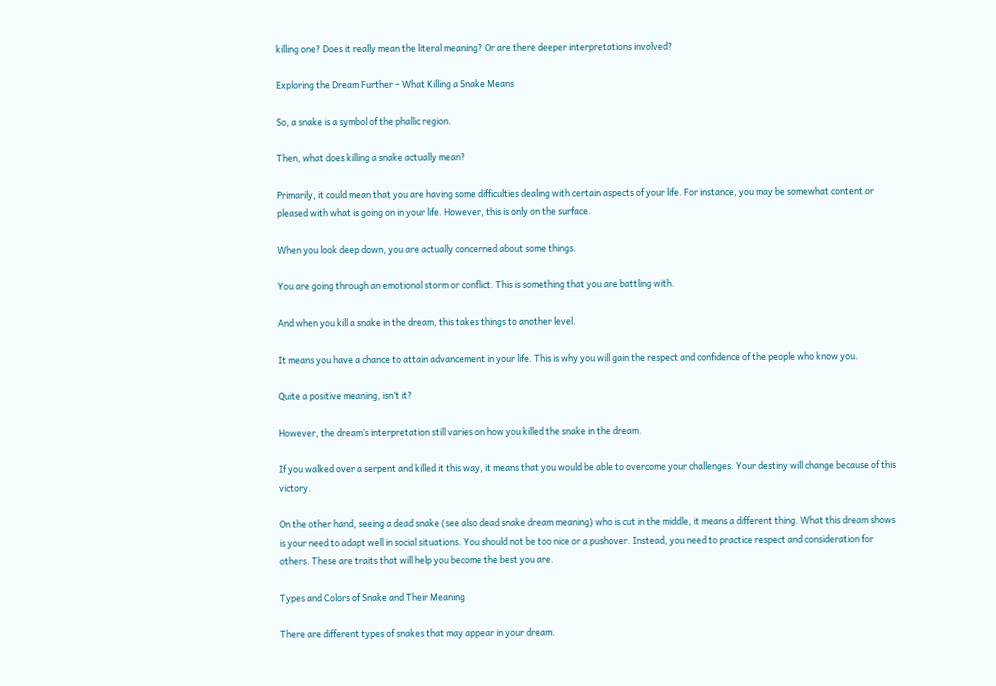killing one? Does it really mean the literal meaning? Or are there deeper interpretations involved?

Exploring the Dream Further – What Killing a Snake Means

So, a snake is a symbol of the phallic region.

Then, what does killing a snake actually mean?

Primarily, it could mean that you are having some difficulties dealing with certain aspects of your life. For instance, you may be somewhat content or pleased with what is going on in your life. However, this is only on the surface.

When you look deep down, you are actually concerned about some things.

You are going through an emotional storm or conflict. This is something that you are battling with.

And when you kill a snake in the dream, this takes things to another level.

It means you have a chance to attain advancement in your life. This is why you will gain the respect and confidence of the people who know you.

Quite a positive meaning, isn’t it?

However, the dream’s interpretation still varies on how you killed the snake in the dream.

If you walked over a serpent and killed it this way, it means that you would be able to overcome your challenges. Your destiny will change because of this victory.

On the other hand, seeing a dead snake (see also dead snake dream meaning) who is cut in the middle, it means a different thing. What this dream shows is your need to adapt well in social situations. You should not be too nice or a pushover. Instead, you need to practice respect and consideration for others. These are traits that will help you become the best you are.

Types and Colors of Snake and Their Meaning

There are different types of snakes that may appear in your dream.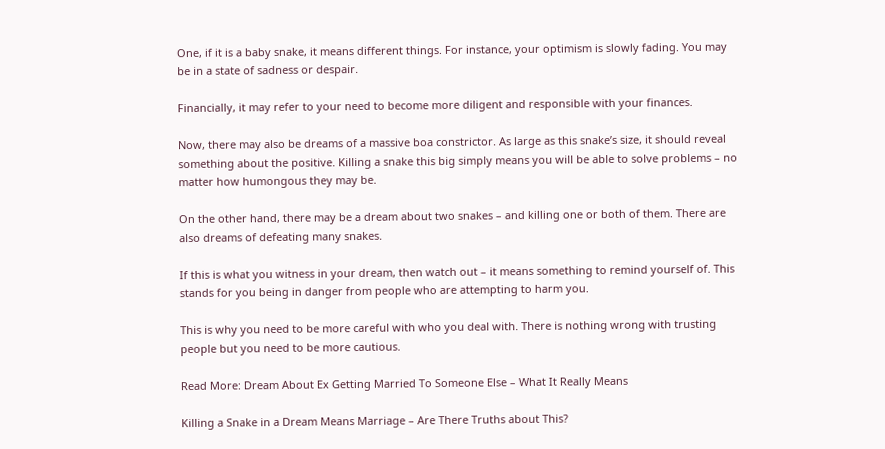One, if it is a baby snake, it means different things. For instance, your optimism is slowly fading. You may be in a state of sadness or despair.

Financially, it may refer to your need to become more diligent and responsible with your finances.

Now, there may also be dreams of a massive boa constrictor. As large as this snake’s size, it should reveal something about the positive. Killing a snake this big simply means you will be able to solve problems – no matter how humongous they may be.

On the other hand, there may be a dream about two snakes – and killing one or both of them. There are also dreams of defeating many snakes.

If this is what you witness in your dream, then watch out – it means something to remind yourself of. This stands for you being in danger from people who are attempting to harm you.

This is why you need to be more careful with who you deal with. There is nothing wrong with trusting people but you need to be more cautious.

Read More: Dream About Ex Getting Married To Someone Else – What It Really Means

Killing a Snake in a Dream Means Marriage – Are There Truths about This?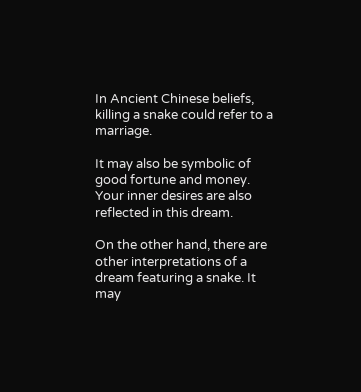In Ancient Chinese beliefs, killing a snake could refer to a marriage.

It may also be symbolic of good fortune and money. Your inner desires are also reflected in this dream.

On the other hand, there are other interpretations of a dream featuring a snake. It may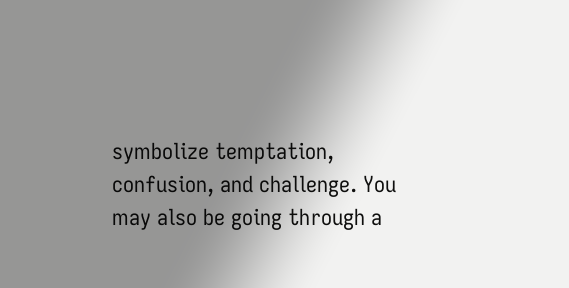symbolize temptation, confusion, and challenge. You may also be going through a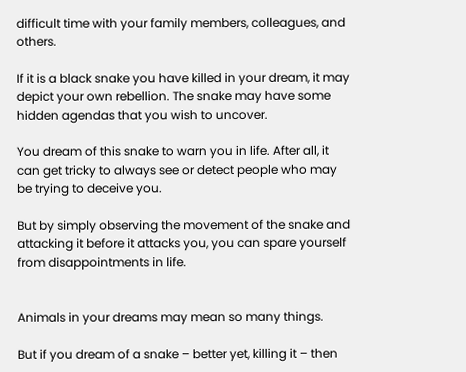difficult time with your family members, colleagues, and others.

If it is a black snake you have killed in your dream, it may depict your own rebellion. The snake may have some hidden agendas that you wish to uncover.

You dream of this snake to warn you in life. After all, it can get tricky to always see or detect people who may be trying to deceive you.

But by simply observing the movement of the snake and attacking it before it attacks you, you can spare yourself from disappointments in life.


Animals in your dreams may mean so many things.

But if you dream of a snake – better yet, killing it – then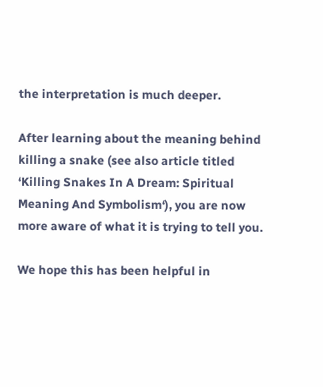the interpretation is much deeper.

After learning about the meaning behind killing a snake (see also article titled ‘Killing Snakes In A Dream: Spiritual Meaning And Symbolism‘), you are now more aware of what it is trying to tell you.

We hope this has been helpful in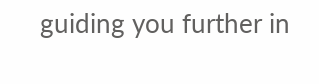guiding you further in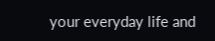your everyday life and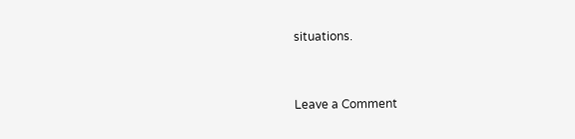situations.


Leave a Comment